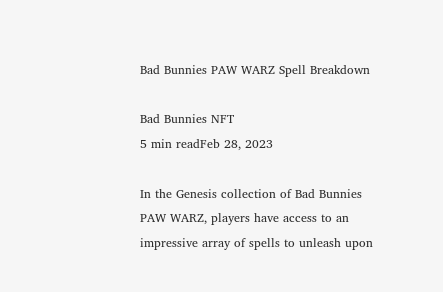Bad Bunnies PAW WARZ Spell Breakdown

Bad Bunnies NFT
5 min readFeb 28, 2023

In the Genesis collection of Bad Bunnies PAW WARZ, players have access to an impressive array of spells to unleash upon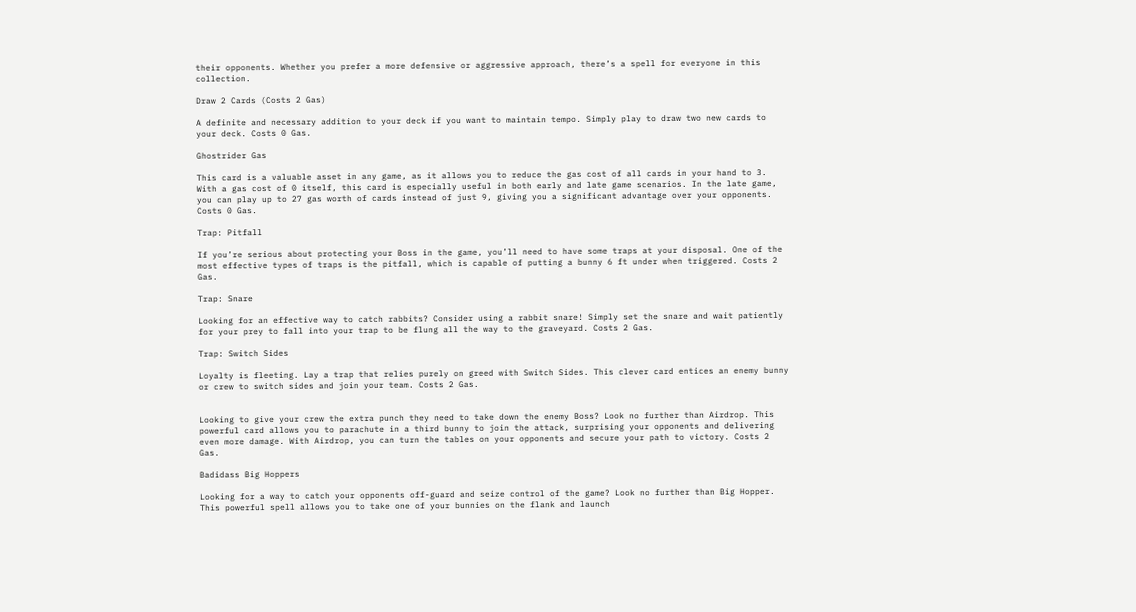their opponents. Whether you prefer a more defensive or aggressive approach, there’s a spell for everyone in this collection.

Draw 2 Cards (Costs 2 Gas)

A definite and necessary addition to your deck if you want to maintain tempo. Simply play to draw two new cards to your deck. Costs 0 Gas.

Ghostrider Gas

This card is a valuable asset in any game, as it allows you to reduce the gas cost of all cards in your hand to 3. With a gas cost of 0 itself, this card is especially useful in both early and late game scenarios. In the late game, you can play up to 27 gas worth of cards instead of just 9, giving you a significant advantage over your opponents. Costs 0 Gas.

Trap: Pitfall

If you’re serious about protecting your Boss in the game, you’ll need to have some traps at your disposal. One of the most effective types of traps is the pitfall, which is capable of putting a bunny 6 ft under when triggered. Costs 2 Gas.

Trap: Snare

Looking for an effective way to catch rabbits? Consider using a rabbit snare! Simply set the snare and wait patiently for your prey to fall into your trap to be flung all the way to the graveyard. Costs 2 Gas.

Trap: Switch Sides

Loyalty is fleeting. Lay a trap that relies purely on greed with Switch Sides. This clever card entices an enemy bunny or crew to switch sides and join your team. Costs 2 Gas.


Looking to give your crew the extra punch they need to take down the enemy Boss? Look no further than Airdrop. This powerful card allows you to parachute in a third bunny to join the attack, surprising your opponents and delivering even more damage. With Airdrop, you can turn the tables on your opponents and secure your path to victory. Costs 2 Gas.

Badidass Big Hoppers

Looking for a way to catch your opponents off-guard and seize control of the game? Look no further than Big Hopper. This powerful spell allows you to take one of your bunnies on the flank and launch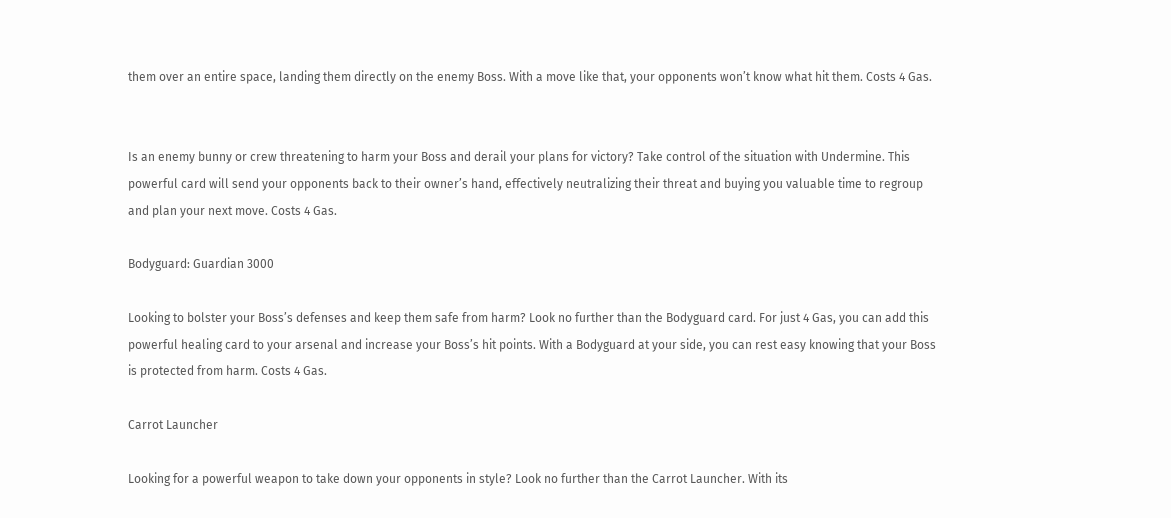them over an entire space, landing them directly on the enemy Boss. With a move like that, your opponents won’t know what hit them. Costs 4 Gas.


Is an enemy bunny or crew threatening to harm your Boss and derail your plans for victory? Take control of the situation with Undermine. This powerful card will send your opponents back to their owner’s hand, effectively neutralizing their threat and buying you valuable time to regroup and plan your next move. Costs 4 Gas.

Bodyguard: Guardian 3000

Looking to bolster your Boss’s defenses and keep them safe from harm? Look no further than the Bodyguard card. For just 4 Gas, you can add this powerful healing card to your arsenal and increase your Boss’s hit points. With a Bodyguard at your side, you can rest easy knowing that your Boss is protected from harm. Costs 4 Gas.

Carrot Launcher

Looking for a powerful weapon to take down your opponents in style? Look no further than the Carrot Launcher. With its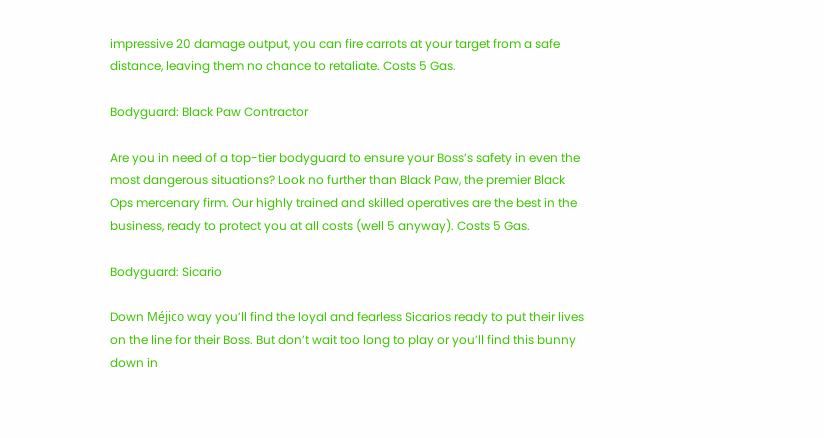impressive 20 damage output, you can fire carrots at your target from a safe distance, leaving them no chance to retaliate. Costs 5 Gas.

Bodyguard: Black Paw Contractor

Are you in need of a top-tier bodyguard to ensure your Boss’s safety in even the most dangerous situations? Look no further than Black Paw, the premier Black Ops mercenary firm. Our highly trained and skilled operatives are the best in the business, ready to protect you at all costs (well 5 anyway). Costs 5 Gas.

Bodyguard: Sicario

Down Méjico way you’ll find the loyal and fearless Sicarios ready to put their lives on the line for their Boss. But don’t wait too long to play or you’ll find this bunny down in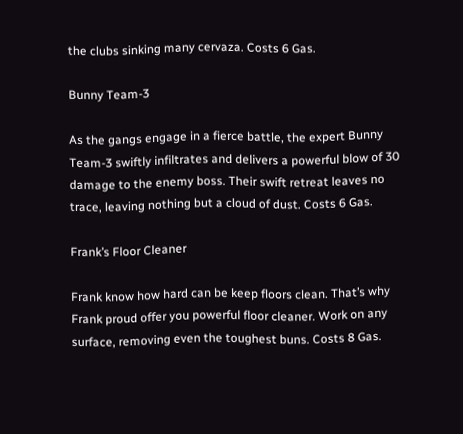the clubs sinking many cervaza. Costs 6 Gas.

Bunny Team-3

As the gangs engage in a fierce battle, the expert Bunny Team-3 swiftly infiltrates and delivers a powerful blow of 30 damage to the enemy boss. Their swift retreat leaves no trace, leaving nothing but a cloud of dust. Costs 6 Gas.

Frank’s Floor Cleaner

Frank know how hard can be keep floors clean. That’s why Frank proud offer you powerful floor cleaner. Work on any surface, removing even the toughest buns. Costs 8 Gas.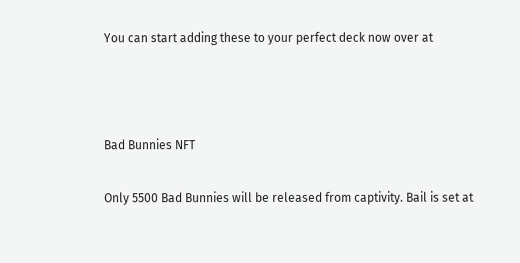You can start adding these to your perfect deck now over at



Bad Bunnies NFT

Only 5500 Bad Bunnies will be released from captivity. Bail is set at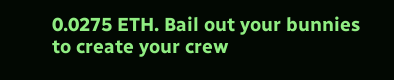0.0275 ETH. Bail out your bunnies to create your crew